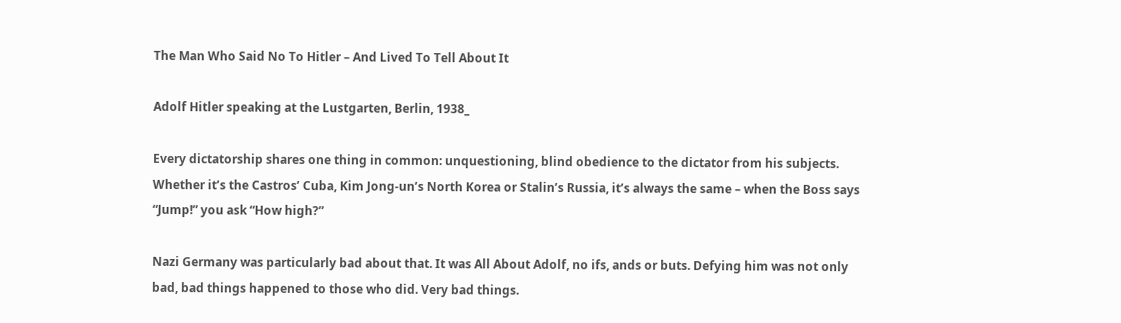The Man Who Said No To Hitler – And Lived To Tell About It

Adolf Hitler speaking at the Lustgarten, Berlin, 1938_

Every dictatorship shares one thing in common: unquestioning, blind obedience to the dictator from his subjects. Whether it’s the Castros’ Cuba, Kim Jong-un’s North Korea or Stalin’s Russia, it’s always the same – when the Boss says “Jump!” you ask “How high?”

Nazi Germany was particularly bad about that. It was All About Adolf, no ifs, ands or buts. Defying him was not only bad, bad things happened to those who did. Very bad things.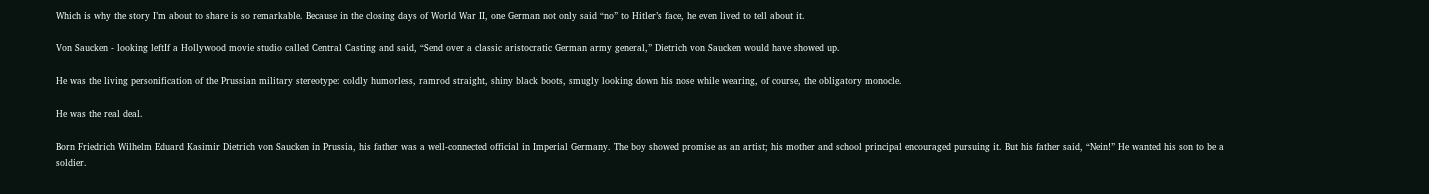Which is why the story I’m about to share is so remarkable. Because in the closing days of World War II, one German not only said “no” to Hitler’s face, he even lived to tell about it.

Von Saucken - looking leftIf a Hollywood movie studio called Central Casting and said, “Send over a classic aristocratic German army general,” Dietrich von Saucken would have showed up.

He was the living personification of the Prussian military stereotype: coldly humorless, ramrod straight, shiny black boots, smugly looking down his nose while wearing, of course, the obligatory monocle.

He was the real deal.

Born Friedrich Wilhelm Eduard Kasimir Dietrich von Saucken in Prussia, his father was a well-connected official in Imperial Germany. The boy showed promise as an artist; his mother and school principal encouraged pursuing it. But his father said, “Nein!” He wanted his son to be a soldier.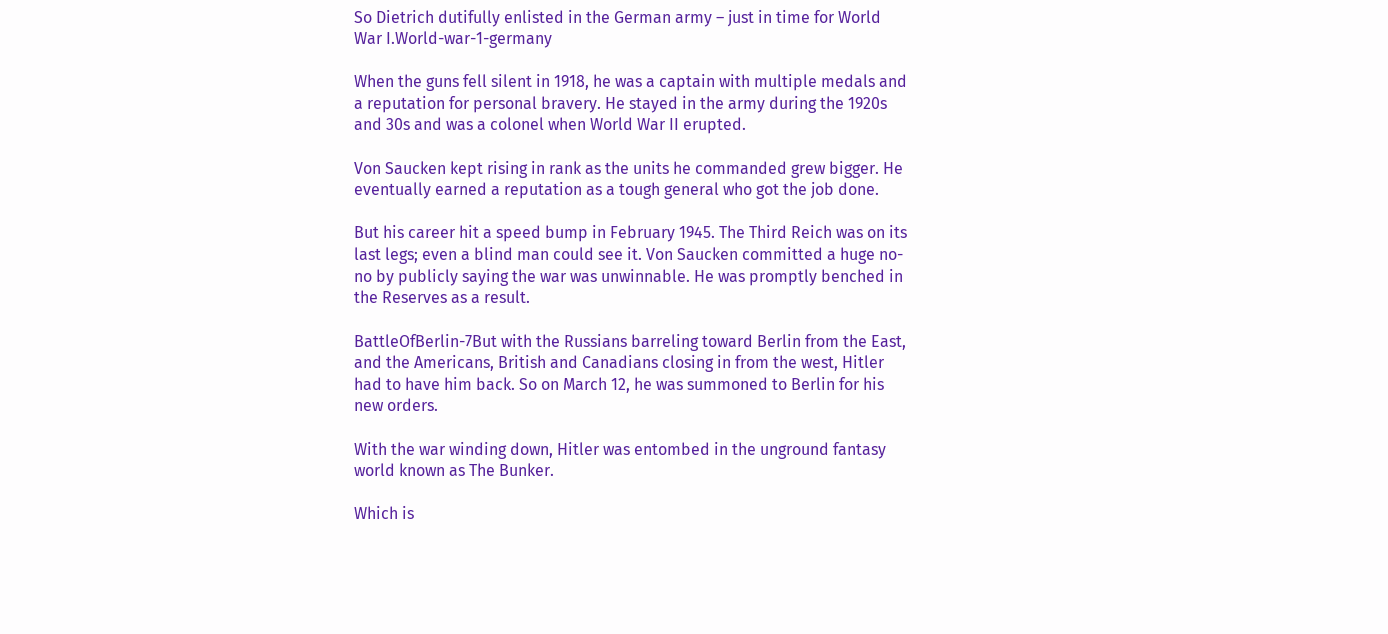So Dietrich dutifully enlisted in the German army – just in time for World War I.World-war-1-germany

When the guns fell silent in 1918, he was a captain with multiple medals and a reputation for personal bravery. He stayed in the army during the 1920s and 30s and was a colonel when World War II erupted.

Von Saucken kept rising in rank as the units he commanded grew bigger. He eventually earned a reputation as a tough general who got the job done.

But his career hit a speed bump in February 1945. The Third Reich was on its last legs; even a blind man could see it. Von Saucken committed a huge no-no by publicly saying the war was unwinnable. He was promptly benched in the Reserves as a result.

BattleOfBerlin-7But with the Russians barreling toward Berlin from the East, and the Americans, British and Canadians closing in from the west, Hitler had to have him back. So on March 12, he was summoned to Berlin for his new orders.

With the war winding down, Hitler was entombed in the unground fantasy world known as The Bunker.

Which is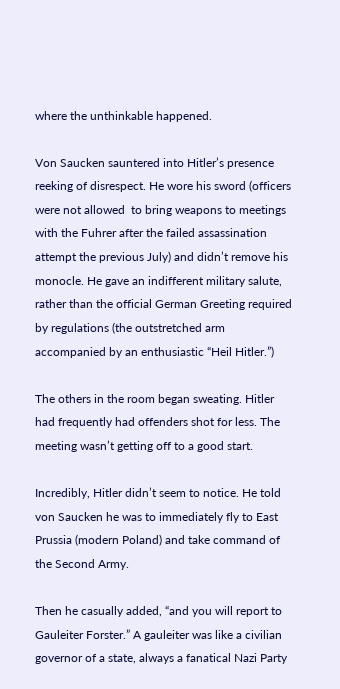where the unthinkable happened.

Von Saucken sauntered into Hitler’s presence reeking of disrespect. He wore his sword (officers were not allowed  to bring weapons to meetings with the Fuhrer after the failed assassination attempt the previous July) and didn’t remove his monocle. He gave an indifferent military salute, rather than the official German Greeting required by regulations (the outstretched arm accompanied by an enthusiastic “Heil Hitler.”)

The others in the room began sweating. Hitler had frequently had offenders shot for less. The meeting wasn’t getting off to a good start.

Incredibly, Hitler didn’t seem to notice. He told von Saucken he was to immediately fly to East Prussia (modern Poland) and take command of the Second Army.

Then he casually added, “and you will report to Gauleiter Forster.” A gauleiter was like a civilian governor of a state, always a fanatical Nazi Party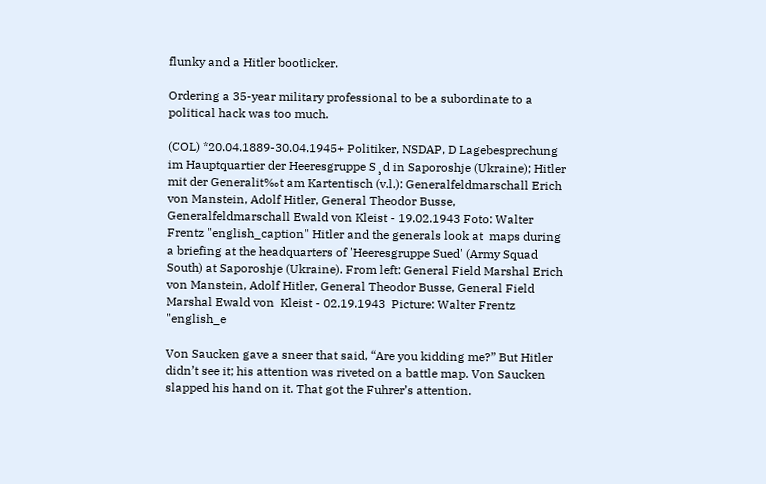flunky and a Hitler bootlicker.

Ordering a 35-year military professional to be a subordinate to a political hack was too much.

(COL) *20.04.1889-30.04.1945+ Politiker, NSDAP, D Lagebesprechung im Hauptquartier der Heeresgruppe S¸d in Saporoshje (Ukraine); Hitler mit der Generalit‰t am Kartentisch (v.l.): Generalfeldmarschall Erich von Manstein, Adolf Hitler, General Theodor Busse, Generalfeldmarschall Ewald von Kleist - 19.02.1943 Foto: Walter Frentz "english_caption" Hitler and the generals look at  maps during a briefing at the headquarters of 'Heeresgruppe Sued' (Army Squad South) at Saporoshje (Ukraine). From left: General Field Marshal Erich von Manstein, Adolf Hitler, General Theodor Busse, General Field Marshal Ewald von  Kleist - 02.19.1943  Picture: Walter Frentz "english_e

Von Saucken gave a sneer that said, “Are you kidding me?” But Hitler didn’t see it; his attention was riveted on a battle map. Von Saucken slapped his hand on it. That got the Fuhrer’s attention.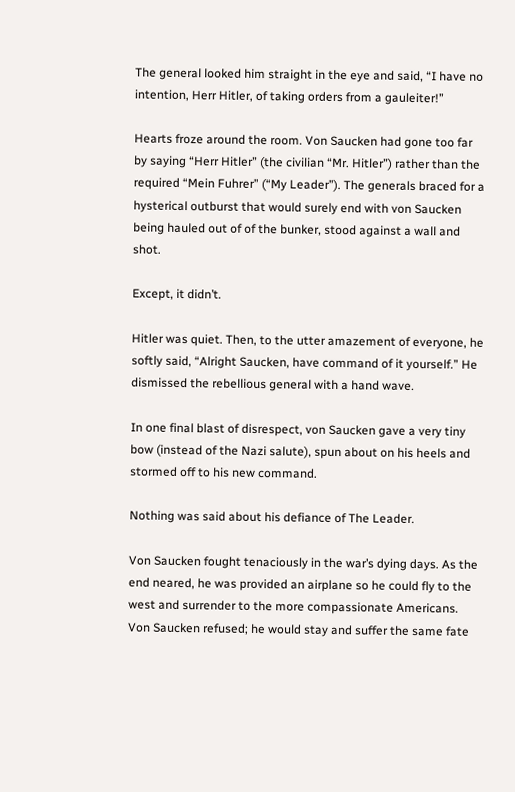The general looked him straight in the eye and said, “I have no intention, Herr Hitler, of taking orders from a gauleiter!”

Hearts froze around the room. Von Saucken had gone too far by saying “Herr Hitler” (the civilian “Mr. Hitler”) rather than the required “Mein Fuhrer” (“My Leader”). The generals braced for a hysterical outburst that would surely end with von Saucken being hauled out of of the bunker, stood against a wall and shot.

Except, it didn’t.

Hitler was quiet. Then, to the utter amazement of everyone, he softly said, “Alright Saucken, have command of it yourself.” He dismissed the rebellious general with a hand wave.

In one final blast of disrespect, von Saucken gave a very tiny bow (instead of the Nazi salute), spun about on his heels and stormed off to his new command.

Nothing was said about his defiance of The Leader.

Von Saucken fought tenaciously in the war’s dying days. As the end neared, he was provided an airplane so he could fly to the west and surrender to the more compassionate Americans. Von Saucken refused; he would stay and suffer the same fate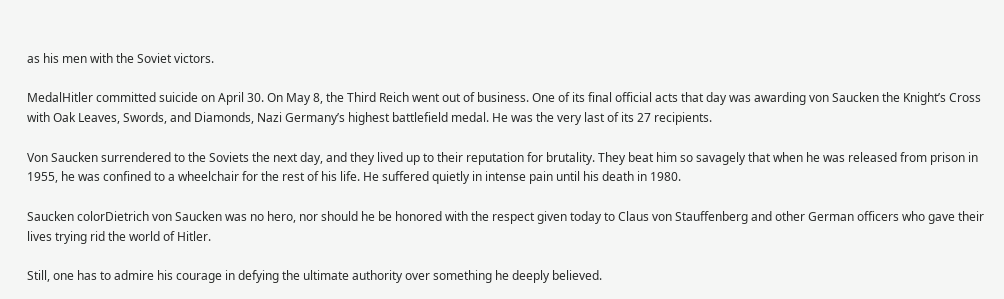as his men with the Soviet victors.

MedalHitler committed suicide on April 30. On May 8, the Third Reich went out of business. One of its final official acts that day was awarding von Saucken the Knight’s Cross with Oak Leaves, Swords, and Diamonds, Nazi Germany’s highest battlefield medal. He was the very last of its 27 recipients.

Von Saucken surrendered to the Soviets the next day, and they lived up to their reputation for brutality. They beat him so savagely that when he was released from prison in 1955, he was confined to a wheelchair for the rest of his life. He suffered quietly in intense pain until his death in 1980.

Saucken colorDietrich von Saucken was no hero, nor should he be honored with the respect given today to Claus von Stauffenberg and other German officers who gave their lives trying rid the world of Hitler.

Still, one has to admire his courage in defying the ultimate authority over something he deeply believed.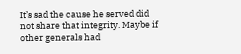It’s sad the cause he served did not share that integrity. Maybe if other generals had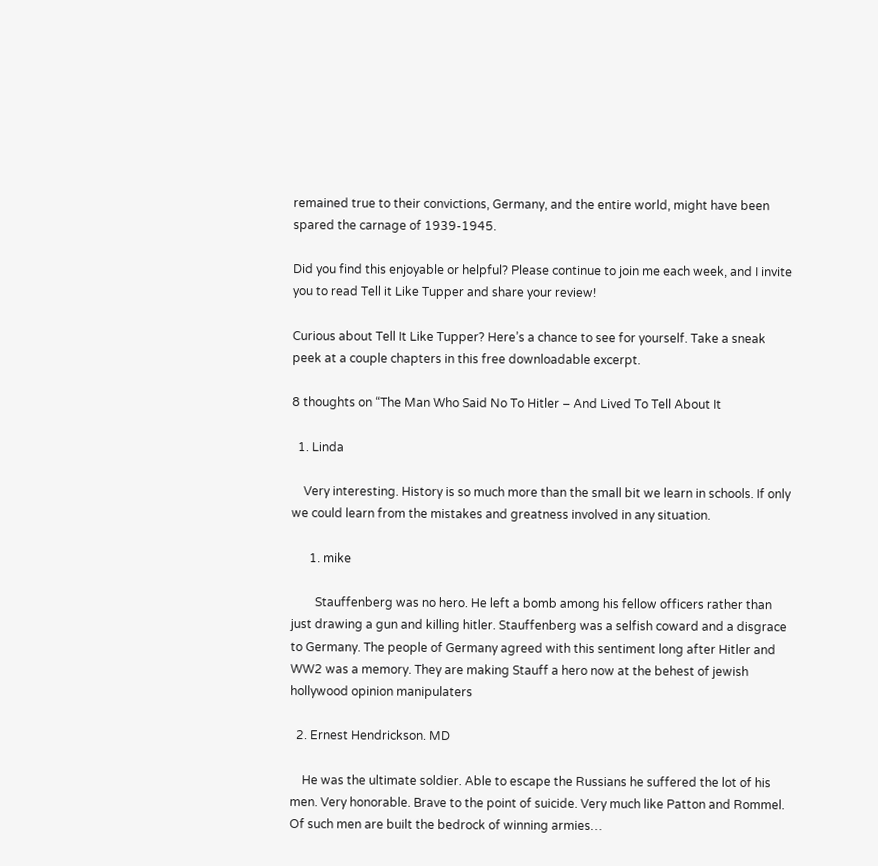remained true to their convictions, Germany, and the entire world, might have been spared the carnage of 1939-1945.

Did you find this enjoyable or helpful? Please continue to join me each week, and I invite you to read Tell it Like Tupper and share your review!

Curious about Tell It Like Tupper? Here’s a chance to see for yourself. Take a sneak peek at a couple chapters in this free downloadable excerpt.

8 thoughts on “The Man Who Said No To Hitler – And Lived To Tell About It

  1. Linda

    Very interesting. History is so much more than the small bit we learn in schools. If only we could learn from the mistakes and greatness involved in any situation.

      1. mike

        Stauffenberg was no hero. He left a bomb among his fellow officers rather than just drawing a gun and killing hitler. Stauffenberg was a selfish coward and a disgrace to Germany. The people of Germany agreed with this sentiment long after Hitler and WW2 was a memory. They are making Stauff a hero now at the behest of jewish hollywood opinion manipulaters

  2. Ernest Hendrickson. MD

    He was the ultimate soldier. Able to escape the Russians he suffered the lot of his men. Very honorable. Brave to the point of suicide. Very much like Patton and Rommel. Of such men are built the bedrock of winning armies…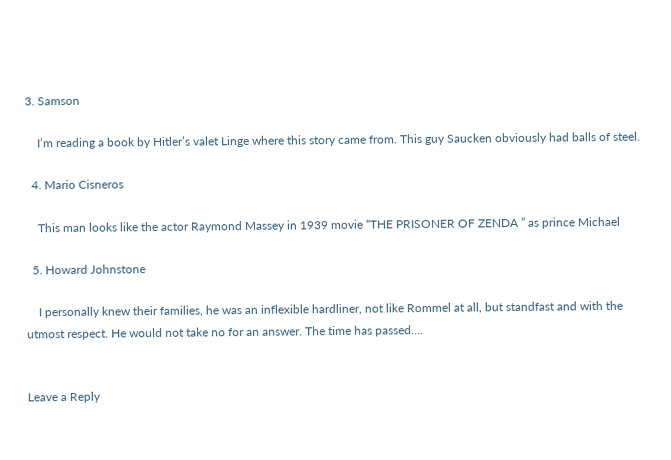3. Samson

    I’m reading a book by Hitler’s valet Linge where this story came from. This guy Saucken obviously had balls of steel.

  4. Mario Cisneros

    This man looks like the actor Raymond Massey in 1939 movie “THE PRISONER OF ZENDA ” as prince Michael

  5. Howard Johnstone

    I personally knew their families, he was an inflexible hardliner, not like Rommel at all, but standfast and with the utmost respect. He would not take no for an answer. The time has passed….


Leave a Reply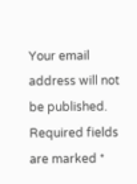Your email address will not be published. Required fields are marked *